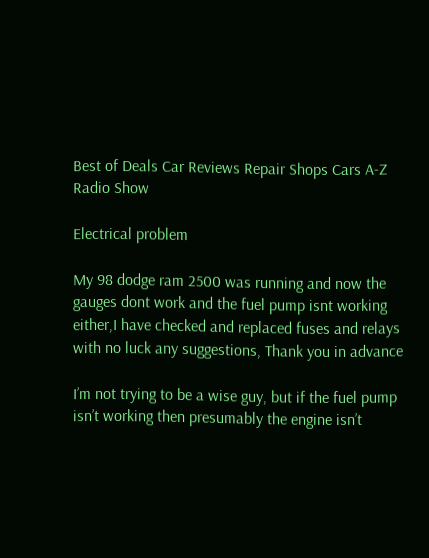Best of Deals Car Reviews Repair Shops Cars A-Z Radio Show

Electrical problem

My 98 dodge ram 2500 was running and now the gauges dont work and the fuel pump isnt working either,I have checked and replaced fuses and relays with no luck any suggestions, Thank you in advance

I’m not trying to be a wise guy, but if the fuel pump isn’t working then presumably the engine isn’t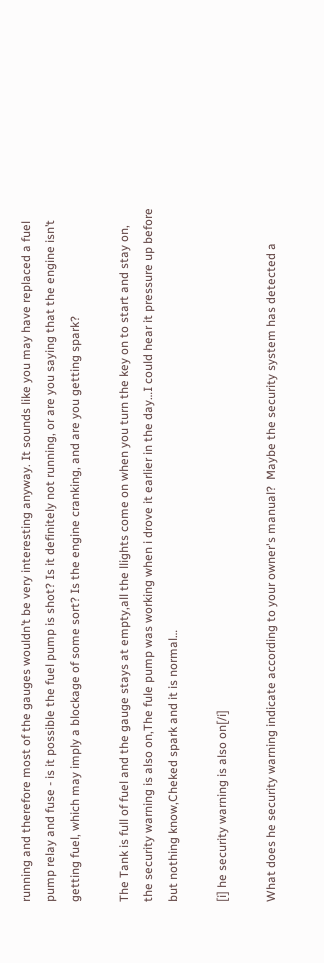running and therefore most of the gauges wouldn’t be very interesting anyway. It sounds like you may have replaced a fuel pump relay and fuse - is it possible the fuel pump is shot? Is it definitely not running, or are you saying that the engine isn’t getting fuel, which may imply a blockage of some sort? Is the engine cranking, and are you getting spark?

The Tank is full of fuel and the gauge stays at empty,all the llights come on when you turn the key on to start and stay on, the security warning is also on,The fule pump was working when i drove it earlier in the day…I could hear it pressure up before but nothing know,Cheked spark and it is normal…

[i] he security warning is also on[/i]

What does he security warning indicate according to your owner's manual?  Maybe the security system has detected a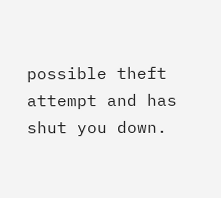possible theft attempt and has shut you down.